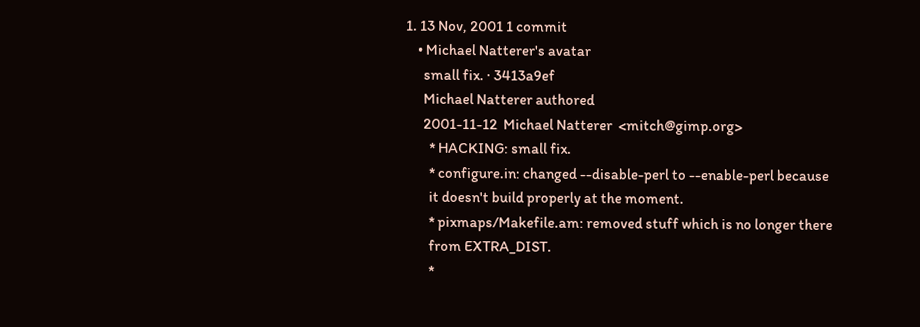1. 13 Nov, 2001 1 commit
    • Michael Natterer's avatar
      small fix. · 3413a9ef
      Michael Natterer authored
      2001-11-12  Michael Natterer  <mitch@gimp.org>
        * HACKING: small fix.
        * configure.in: changed --disable-perl to --enable-perl because
        it doesn't build properly at the moment.
        * pixmaps/Makefile.am: removed stuff which is no longer there
        from EXTRA_DIST.
        *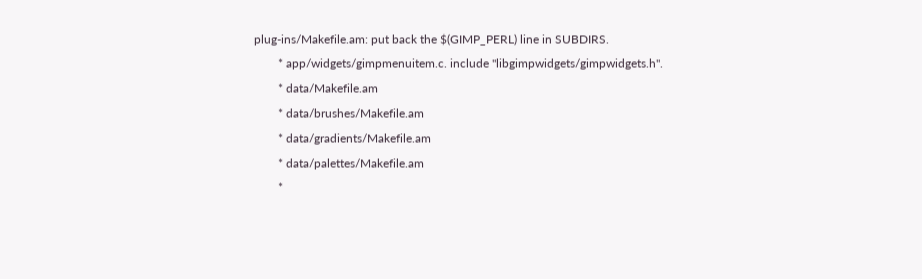plug-ins/Makefile.am: put back the $(GIMP_PERL) line in SUBDIRS.
        * app/widgets/gimpmenuitem.c. include "libgimpwidgets/gimpwidgets.h".
        * data/Makefile.am
        * data/brushes/Makefile.am
        * data/gradients/Makefile.am
        * data/palettes/Makefile.am
        *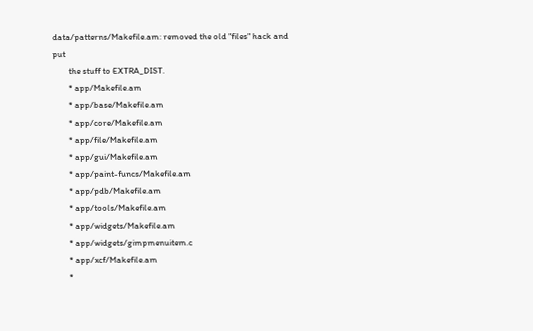data/patterns/Makefile.am: removed the old "files" hack and put
        the stuff to EXTRA_DIST.
        * app/Makefile.am
        * app/base/Makefile.am
        * app/core/Makefile.am
        * app/file/Makefile.am
        * app/gui/Makefile.am
        * app/paint-funcs/Makefile.am
        * app/pdb/Makefile.am
        * app/tools/Makefile.am
        * app/widgets/Makefile.am
        * app/widgets/gimpmenuitem.c
        * app/xcf/Makefile.am
        *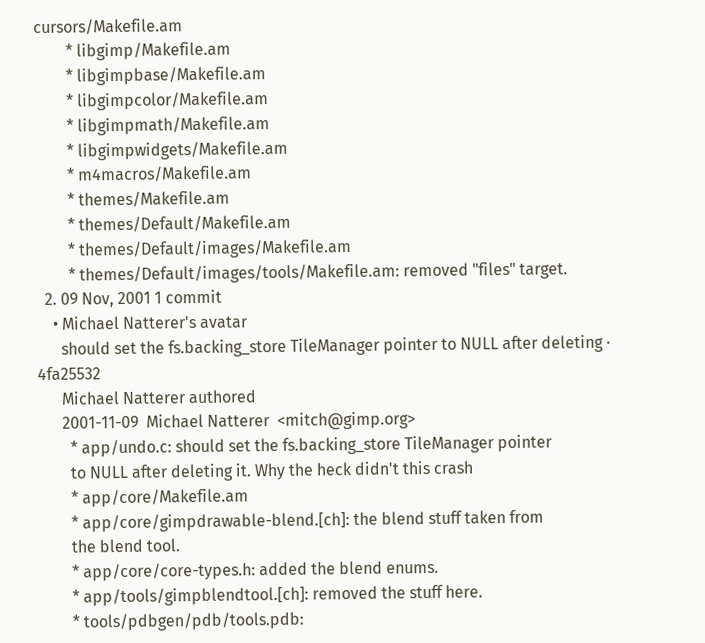cursors/Makefile.am
        * libgimp/Makefile.am
        * libgimpbase/Makefile.am
        * libgimpcolor/Makefile.am
        * libgimpmath/Makefile.am
        * libgimpwidgets/Makefile.am
        * m4macros/Makefile.am
        * themes/Makefile.am
        * themes/Default/Makefile.am
        * themes/Default/images/Makefile.am
        * themes/Default/images/tools/Makefile.am: removed "files" target.
  2. 09 Nov, 2001 1 commit
    • Michael Natterer's avatar
      should set the fs.backing_store TileManager pointer to NULL after deleting · 4fa25532
      Michael Natterer authored
      2001-11-09  Michael Natterer  <mitch@gimp.org>
        * app/undo.c: should set the fs.backing_store TileManager pointer
        to NULL after deleting it. Why the heck didn't this crash
        * app/core/Makefile.am
        * app/core/gimpdrawable-blend.[ch]: the blend stuff taken from
        the blend tool.
        * app/core/core-types.h: added the blend enums.
        * app/tools/gimpblendtool.[ch]: removed the stuff here.
        * tools/pdbgen/pdb/tools.pdb: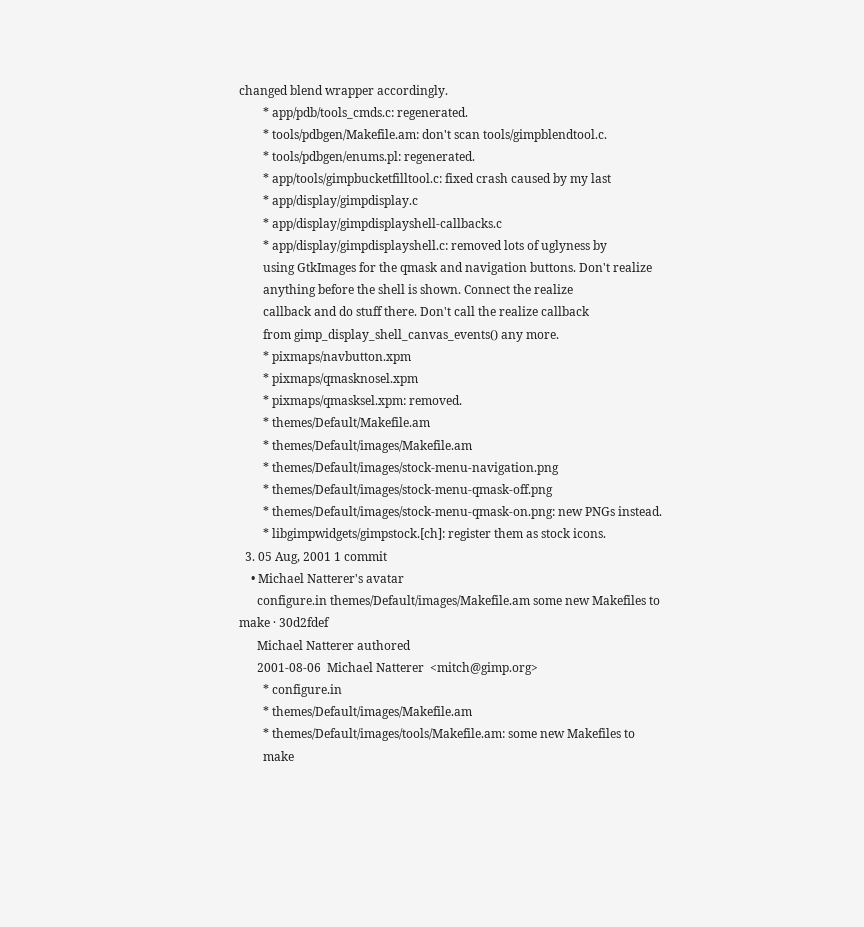changed blend wrapper accordingly.
        * app/pdb/tools_cmds.c: regenerated.
        * tools/pdbgen/Makefile.am: don't scan tools/gimpblendtool.c.
        * tools/pdbgen/enums.pl: regenerated.
        * app/tools/gimpbucketfilltool.c: fixed crash caused by my last
        * app/display/gimpdisplay.c
        * app/display/gimpdisplayshell-callbacks.c
        * app/display/gimpdisplayshell.c: removed lots of uglyness by
        using GtkImages for the qmask and navigation buttons. Don't realize
        anything before the shell is shown. Connect the realize
        callback and do stuff there. Don't call the realize callback
        from gimp_display_shell_canvas_events() any more.
        * pixmaps/navbutton.xpm
        * pixmaps/qmasknosel.xpm
        * pixmaps/qmasksel.xpm: removed.
        * themes/Default/Makefile.am
        * themes/Default/images/Makefile.am
        * themes/Default/images/stock-menu-navigation.png
        * themes/Default/images/stock-menu-qmask-off.png
        * themes/Default/images/stock-menu-qmask-on.png: new PNGs instead.
        * libgimpwidgets/gimpstock.[ch]: register them as stock icons.
  3. 05 Aug, 2001 1 commit
    • Michael Natterer's avatar
      configure.in themes/Default/images/Makefile.am some new Makefiles to make · 30d2fdef
      Michael Natterer authored
      2001-08-06  Michael Natterer  <mitch@gimp.org>
        * configure.in
        * themes/Default/images/Makefile.am
        * themes/Default/images/tools/Makefile.am: some new Makefiles to
        make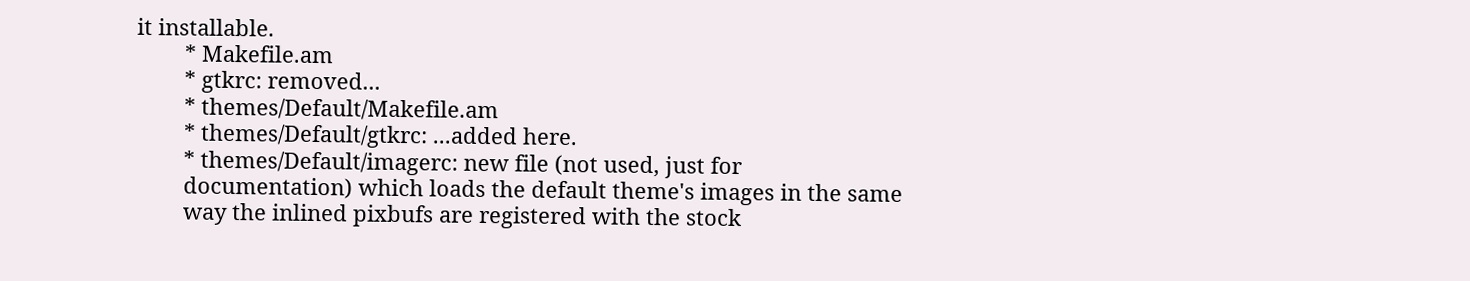it installable.
        * Makefile.am
        * gtkrc: removed...
        * themes/Default/Makefile.am
        * themes/Default/gtkrc: ...added here.
        * themes/Default/imagerc: new file (not used, just for
        documentation) which loads the default theme's images in the same
        way the inlined pixbufs are registered with the stock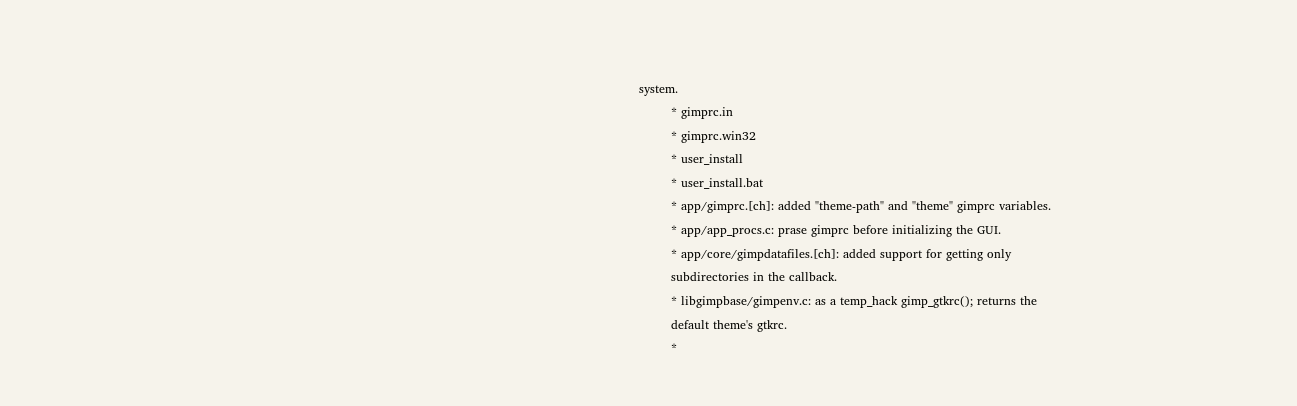system.
        * gimprc.in
        * gimprc.win32
        * user_install
        * user_install.bat
        * app/gimprc.[ch]: added "theme-path" and "theme" gimprc variables.
        * app/app_procs.c: prase gimprc before initializing the GUI.
        * app/core/gimpdatafiles.[ch]: added support for getting only
        subdirectories in the callback.
        * libgimpbase/gimpenv.c: as a temp_hack gimp_gtkrc(); returns the
        default theme's gtkrc.
        *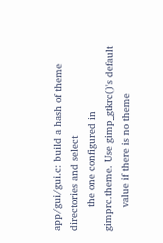app/gui/gui.c: build a hash of theme directories and select
        the one configured in gimprc.theme. Use gimp_gtkrc()'s default
        value if there is no theme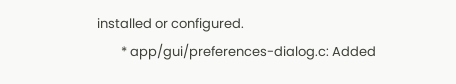installed or configured.
        * app/gui/preferences-dialog.c: Added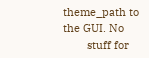theme_path to the GUI. No
        stuff for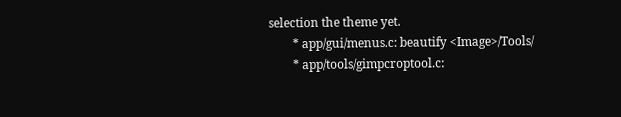selection the theme yet.
        * app/gui/menus.c: beautify <Image>/Tools/
        * app/tools/gimpcroptool.c: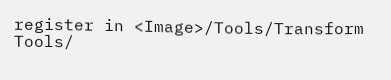register in <Image>/Tools/Transform Tools/